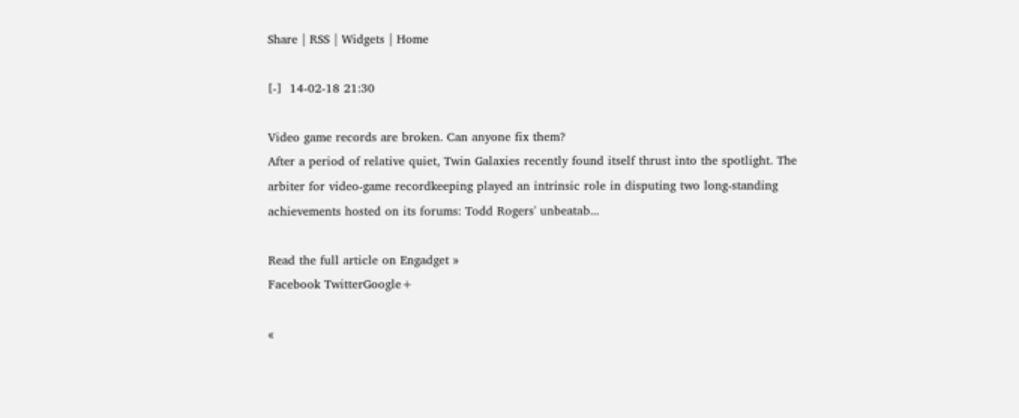Share | RSS | Widgets | Home

[-]  14-02-18 21:30

Video game records are broken. Can anyone fix them?
After a period of relative quiet, Twin Galaxies recently found itself thrust into the spotlight. The arbiter for video-game recordkeeping played an intrinsic role in disputing two long-standing achievements hosted on its forums: Todd Rogers' unbeatab...

Read the full article on Engadget »
Facebook TwitterGoogle+

«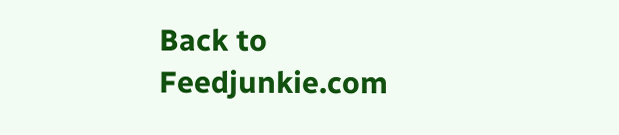Back to Feedjunkie.com